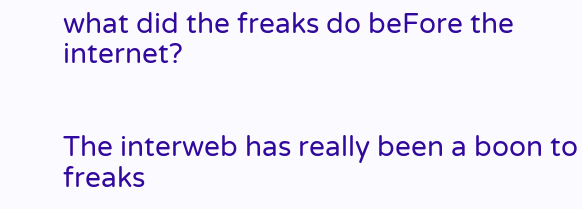what did the freaks do beFore the internet?


The interweb has really been a boon to freaks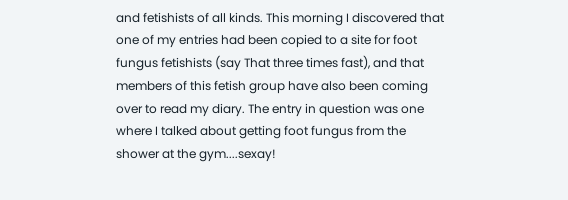and fetishists of all kinds. This morning I discovered that one of my entries had been copied to a site for foot fungus fetishists (say That three times fast), and that members of this fetish group have also been coming over to read my diary. The entry in question was one where I talked about getting foot fungus from the shower at the gym....sexay!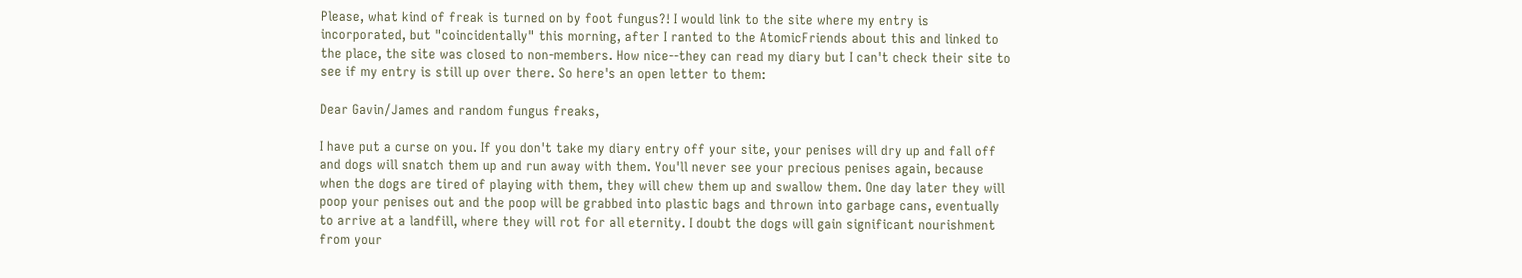Please, what kind of freak is turned on by foot fungus?! I would link to the site where my entry is incorporated, but "coincidentally" this morning, after I ranted to the AtomicFriends about this and linked to the place, the site was closed to non-members. How nice--they can read my diary but I can't check their site to see if my entry is still up over there. So here's an open letter to them:

Dear Gavin/James and random fungus freaks,

I have put a curse on you. If you don't take my diary entry off your site, your penises will dry up and fall off and dogs will snatch them up and run away with them. You'll never see your precious penises again, because when the dogs are tired of playing with them, they will chew them up and swallow them. One day later they will poop your penises out and the poop will be grabbed into plastic bags and thrown into garbage cans, eventually to arrive at a landfill, where they will rot for all eternity. I doubt the dogs will gain significant nourishment from your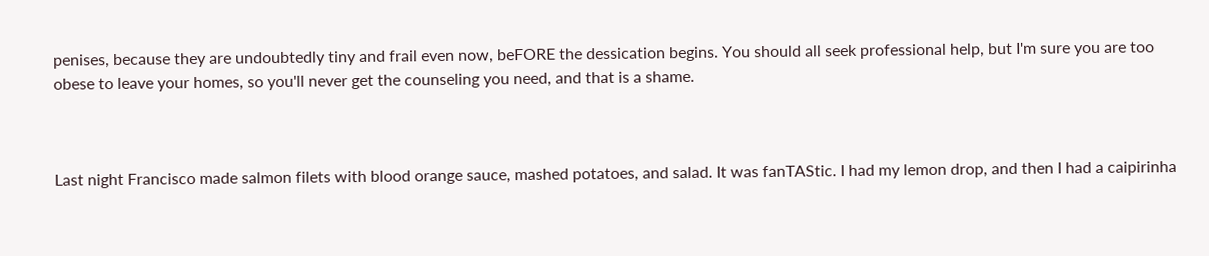penises, because they are undoubtedly tiny and frail even now, beFORE the dessication begins. You should all seek professional help, but I'm sure you are too obese to leave your homes, so you'll never get the counseling you need, and that is a shame.



Last night Francisco made salmon filets with blood orange sauce, mashed potatoes, and salad. It was fanTAStic. I had my lemon drop, and then I had a caipirinha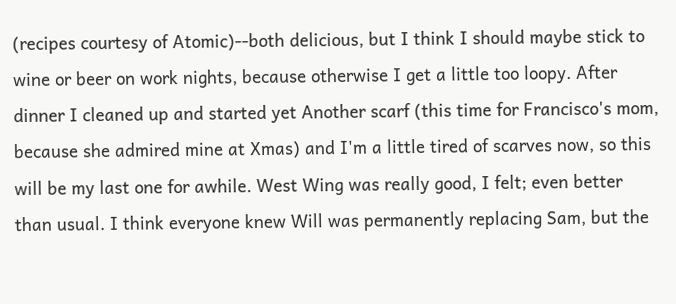(recipes courtesy of Atomic)--both delicious, but I think I should maybe stick to wine or beer on work nights, because otherwise I get a little too loopy. After dinner I cleaned up and started yet Another scarf (this time for Francisco's mom, because she admired mine at Xmas) and I'm a little tired of scarves now, so this will be my last one for awhile. West Wing was really good, I felt; even better than usual. I think everyone knew Will was permanently replacing Sam, but the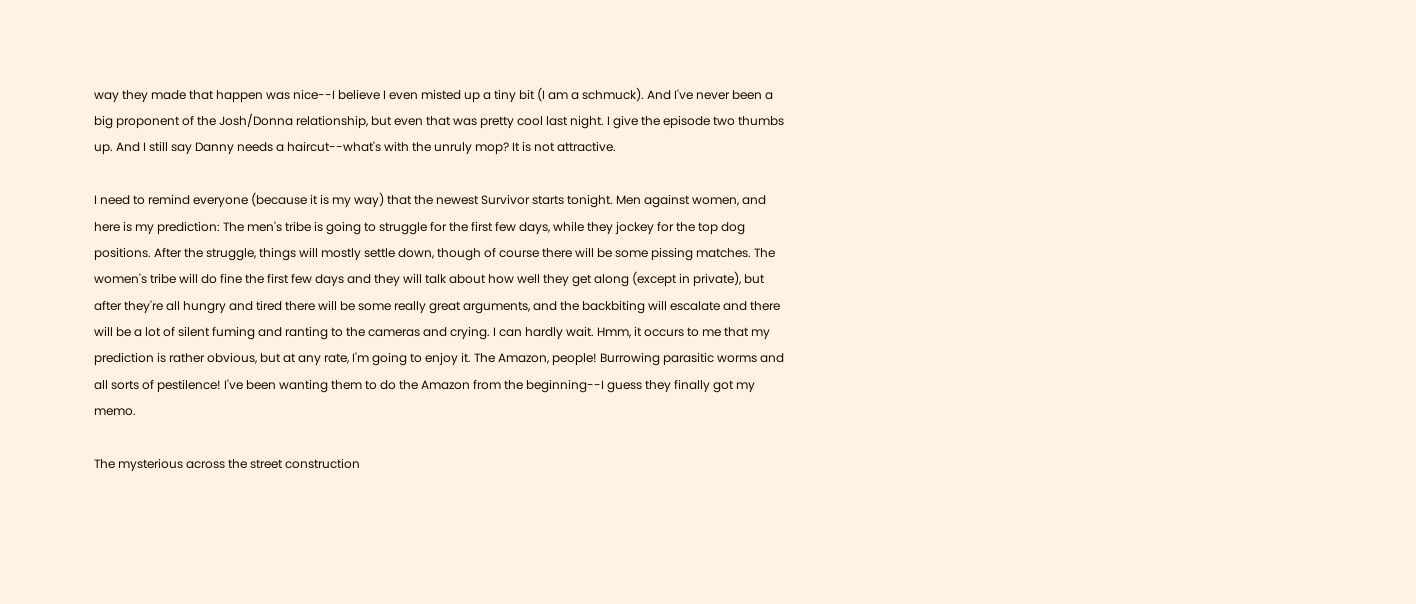way they made that happen was nice--I believe I even misted up a tiny bit (I am a schmuck). And I've never been a big proponent of the Josh/Donna relationship, but even that was pretty cool last night. I give the episode two thumbs up. And I still say Danny needs a haircut--what's with the unruly mop? It is not attractive.

I need to remind everyone (because it is my way) that the newest Survivor starts tonight. Men against women, and here is my prediction: The men's tribe is going to struggle for the first few days, while they jockey for the top dog positions. After the struggle, things will mostly settle down, though of course there will be some pissing matches. The women's tribe will do fine the first few days and they will talk about how well they get along (except in private), but after they're all hungry and tired there will be some really great arguments, and the backbiting will escalate and there will be a lot of silent fuming and ranting to the cameras and crying. I can hardly wait. Hmm, it occurs to me that my prediction is rather obvious, but at any rate, I'm going to enjoy it. The Amazon, people! Burrowing parasitic worms and all sorts of pestilence! I've been wanting them to do the Amazon from the beginning--I guess they finally got my memo.

The mysterious across the street construction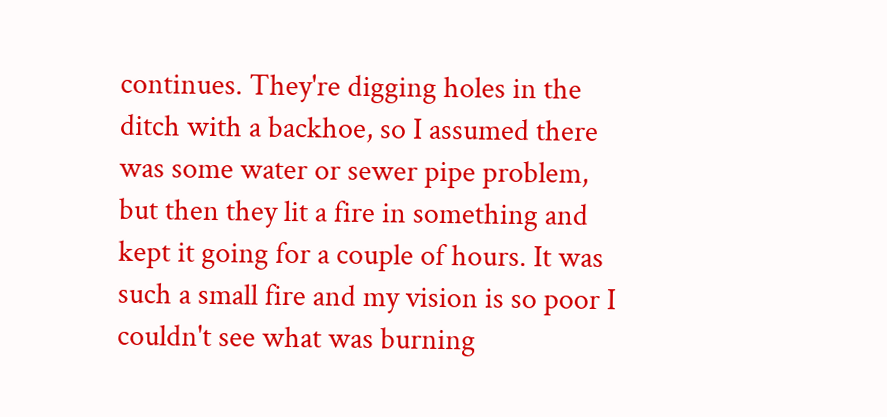continues. They're digging holes in the ditch with a backhoe, so I assumed there was some water or sewer pipe problem, but then they lit a fire in something and kept it going for a couple of hours. It was such a small fire and my vision is so poor I couldn't see what was burning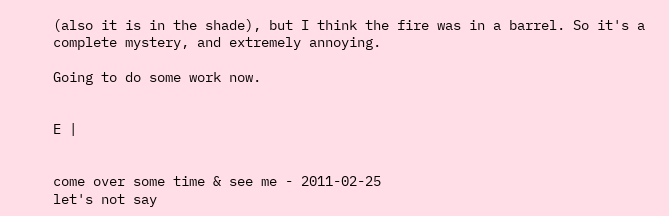(also it is in the shade), but I think the fire was in a barrel. So it's a complete mystery, and extremely annoying.

Going to do some work now.


E |


come over some time & see me - 2011-02-25
let's not say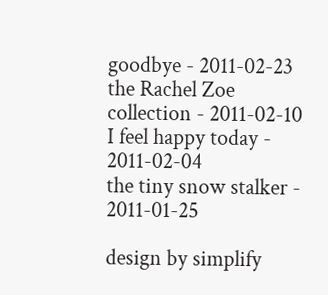goodbye - 2011-02-23
the Rachel Zoe collection - 2011-02-10
I feel happy today - 2011-02-04
the tiny snow stalker - 2011-01-25

design by simplify